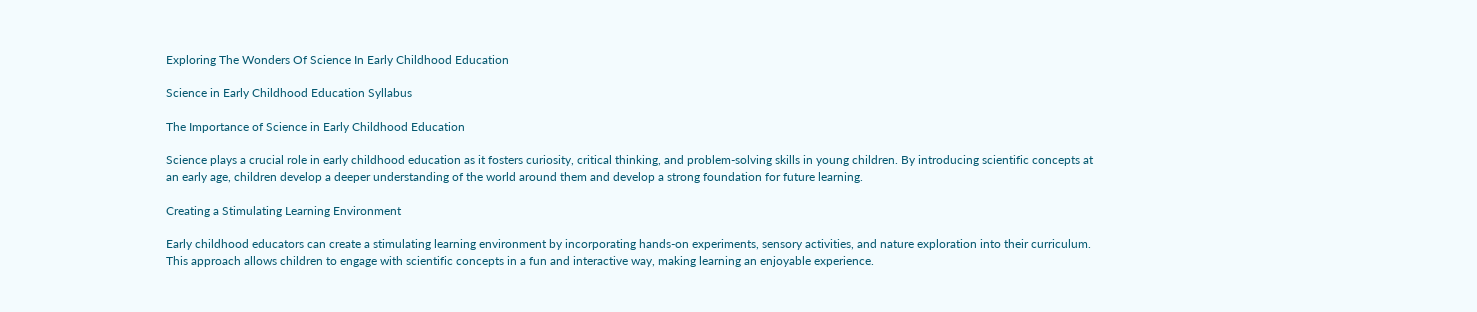Exploring The Wonders Of Science In Early Childhood Education

Science in Early Childhood Education Syllabus

The Importance of Science in Early Childhood Education

Science plays a crucial role in early childhood education as it fosters curiosity, critical thinking, and problem-solving skills in young children. By introducing scientific concepts at an early age, children develop a deeper understanding of the world around them and develop a strong foundation for future learning.

Creating a Stimulating Learning Environment

Early childhood educators can create a stimulating learning environment by incorporating hands-on experiments, sensory activities, and nature exploration into their curriculum. This approach allows children to engage with scientific concepts in a fun and interactive way, making learning an enjoyable experience.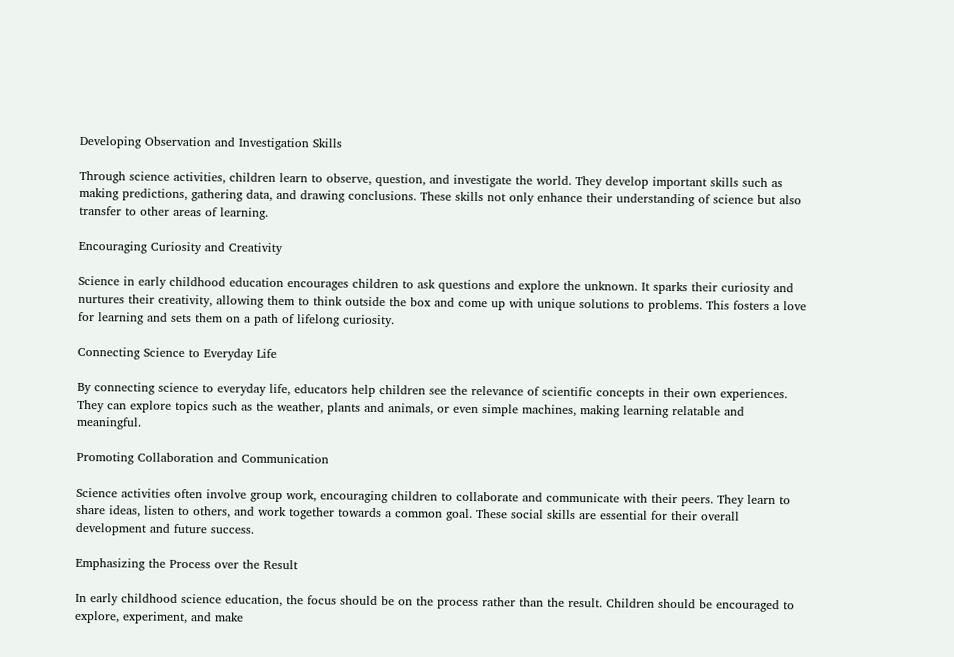Developing Observation and Investigation Skills

Through science activities, children learn to observe, question, and investigate the world. They develop important skills such as making predictions, gathering data, and drawing conclusions. These skills not only enhance their understanding of science but also transfer to other areas of learning.

Encouraging Curiosity and Creativity

Science in early childhood education encourages children to ask questions and explore the unknown. It sparks their curiosity and nurtures their creativity, allowing them to think outside the box and come up with unique solutions to problems. This fosters a love for learning and sets them on a path of lifelong curiosity.

Connecting Science to Everyday Life

By connecting science to everyday life, educators help children see the relevance of scientific concepts in their own experiences. They can explore topics such as the weather, plants and animals, or even simple machines, making learning relatable and meaningful.

Promoting Collaboration and Communication

Science activities often involve group work, encouraging children to collaborate and communicate with their peers. They learn to share ideas, listen to others, and work together towards a common goal. These social skills are essential for their overall development and future success.

Emphasizing the Process over the Result

In early childhood science education, the focus should be on the process rather than the result. Children should be encouraged to explore, experiment, and make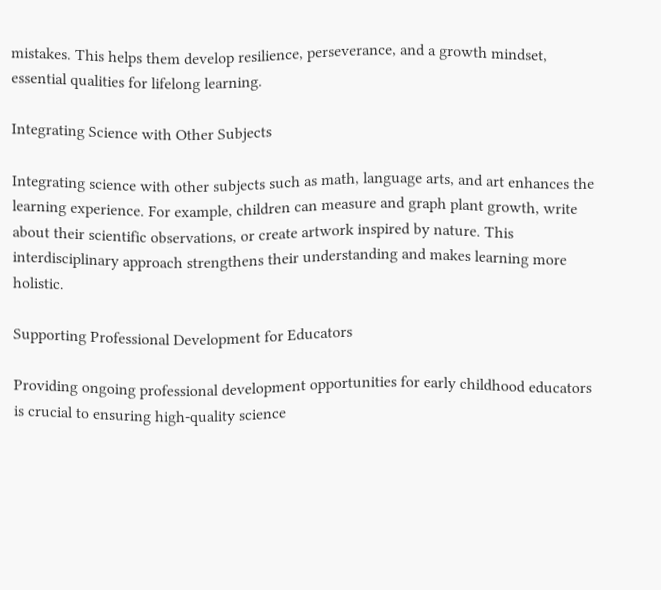mistakes. This helps them develop resilience, perseverance, and a growth mindset, essential qualities for lifelong learning.

Integrating Science with Other Subjects

Integrating science with other subjects such as math, language arts, and art enhances the learning experience. For example, children can measure and graph plant growth, write about their scientific observations, or create artwork inspired by nature. This interdisciplinary approach strengthens their understanding and makes learning more holistic.

Supporting Professional Development for Educators

Providing ongoing professional development opportunities for early childhood educators is crucial to ensuring high-quality science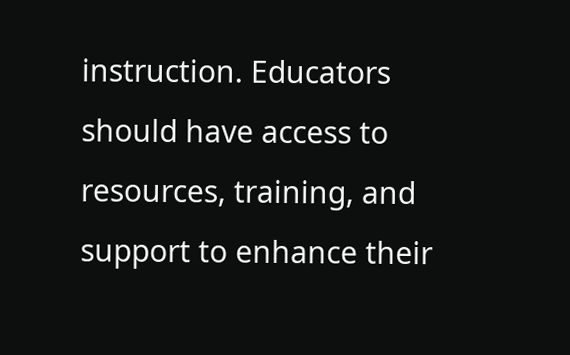instruction. Educators should have access to resources, training, and support to enhance their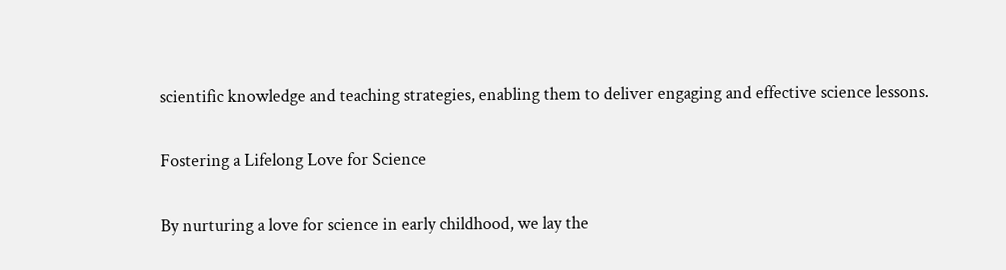scientific knowledge and teaching strategies, enabling them to deliver engaging and effective science lessons.

Fostering a Lifelong Love for Science

By nurturing a love for science in early childhood, we lay the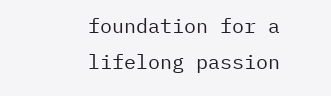foundation for a lifelong passion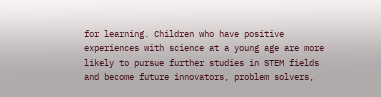for learning. Children who have positive experiences with science at a young age are more likely to pursue further studies in STEM fields and become future innovators, problem solvers,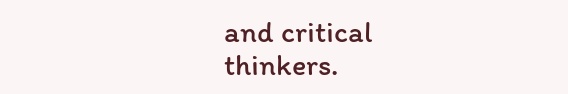and critical thinkers.